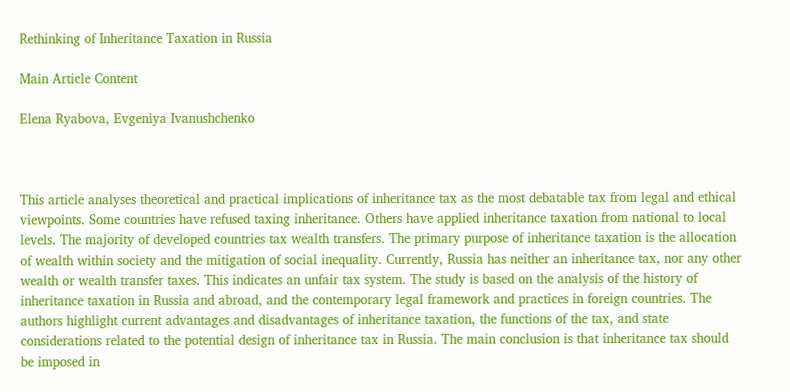Rethinking of Inheritance Taxation in Russia

Main Article Content

Elena Ryabova, Evgeniya Ivanushchenko



This article analyses theoretical and practical implications of inheritance tax as the most debatable tax from legal and ethical viewpoints. Some countries have refused taxing inheritance. Others have applied inheritance taxation from national to local levels. The majority of developed countries tax wealth transfers. The primary purpose of inheritance taxation is the allocation of wealth within society and the mitigation of social inequality. Currently, Russia has neither an inheritance tax, nor any other wealth or wealth transfer taxes. This indicates an unfair tax system. The study is based on the analysis of the history of inheritance taxation in Russia and abroad, and the contemporary legal framework and practices in foreign countries. The authors highlight current advantages and disadvantages of inheritance taxation, the functions of the tax, and state considerations related to the potential design of inheritance tax in Russia. The main conclusion is that inheritance tax should be imposed in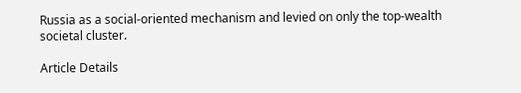Russia as a social-oriented mechanism and levied on only the top-wealth societal cluster.

Article Details